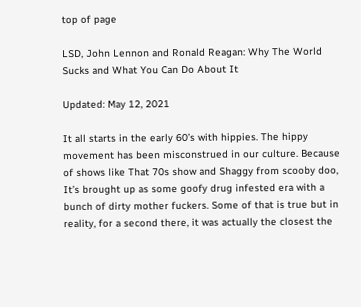top of page

LSD, John Lennon and Ronald Reagan: Why The World Sucks and What You Can Do About It

Updated: May 12, 2021

It all starts in the early 60’s with hippies. The hippy movement has been misconstrued in our culture. Because of shows like That 70s show and Shaggy from scooby doo, It’s brought up as some goofy drug infested era with a bunch of dirty mother fuckers. Some of that is true but in reality, for a second there, it was actually the closest the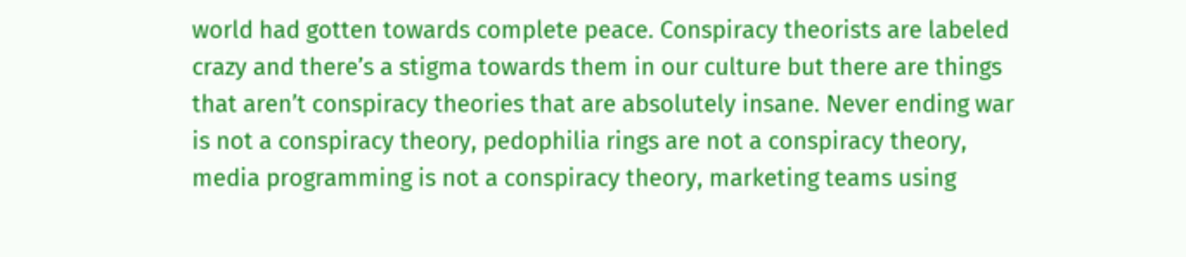world had gotten towards complete peace. Conspiracy theorists are labeled crazy and there’s a stigma towards them in our culture but there are things that aren’t conspiracy theories that are absolutely insane. Never ending war is not a conspiracy theory, pedophilia rings are not a conspiracy theory, media programming is not a conspiracy theory, marketing teams using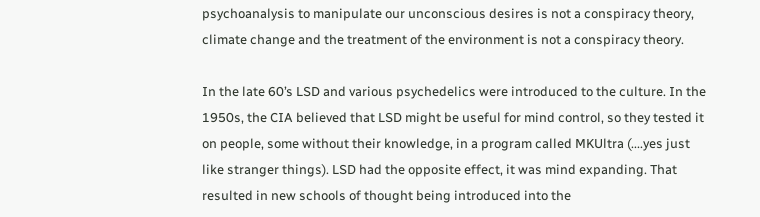psychoanalysis to manipulate our unconscious desires is not a conspiracy theory, climate change and the treatment of the environment is not a conspiracy theory.

In the late 60’s LSD and various psychedelics were introduced to the culture. In the 1950s, the CIA believed that LSD might be useful for mind control, so they tested it on people, some without their knowledge, in a program called MKUltra (....yes just like stranger things). LSD had the opposite effect, it was mind expanding. That resulted in new schools of thought being introduced into the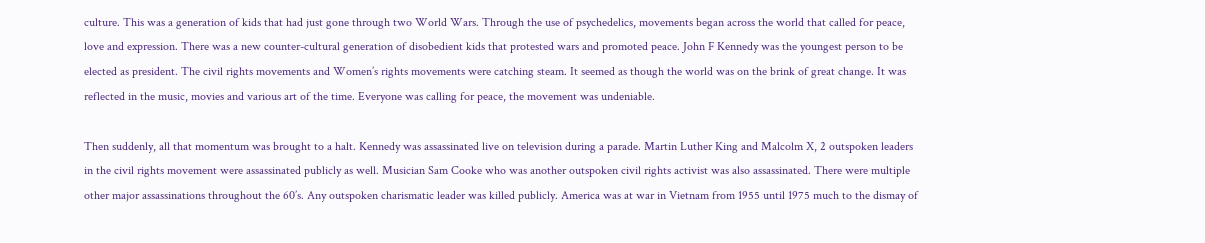culture. This was a generation of kids that had just gone through two World Wars. Through the use of psychedelics, movements began across the world that called for peace, love and expression. There was a new counter-cultural generation of disobedient kids that protested wars and promoted peace. John F Kennedy was the youngest person to be elected as president. The civil rights movements and Women’s rights movements were catching steam. It seemed as though the world was on the brink of great change. It was reflected in the music, movies and various art of the time. Everyone was calling for peace, the movement was undeniable.

Then suddenly, all that momentum was brought to a halt. Kennedy was assassinated live on television during a parade. Martin Luther King and Malcolm X, 2 outspoken leaders in the civil rights movement were assassinated publicly as well. Musician Sam Cooke who was another outspoken civil rights activist was also assassinated. There were multiple other major assassinations throughout the 60’s. Any outspoken charismatic leader was killed publicly. America was at war in Vietnam from 1955 until 1975 much to the dismay of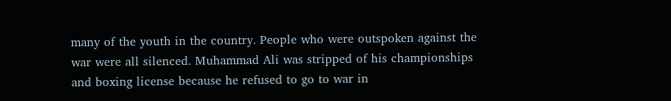many of the youth in the country. People who were outspoken against the war were all silenced. Muhammad Ali was stripped of his championships and boxing license because he refused to go to war in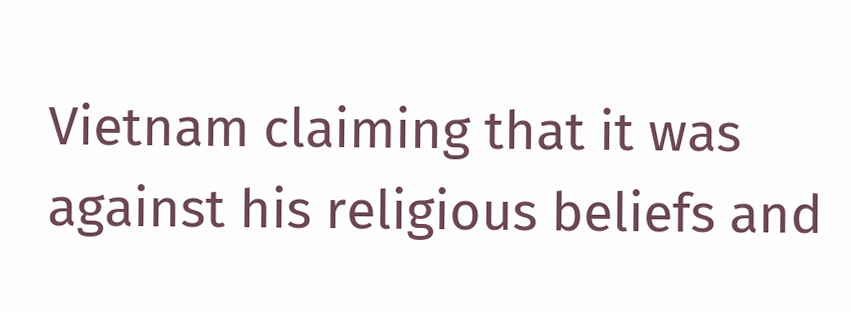Vietnam claiming that it was against his religious beliefs and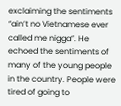exclaiming the sentiments “ain’t no Vietnamese ever called me nigga”. He echoed the sentiments of many of the young people in the country. People were tired of going to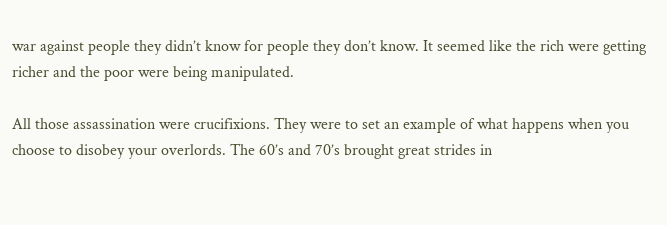war against people they didn’t know for people they don’t know. It seemed like the rich were getting richer and the poor were being manipulated.

All those assassination were crucifixions. They were to set an example of what happens when you choose to disobey your overlords. The 60’s and 70’s brought great strides in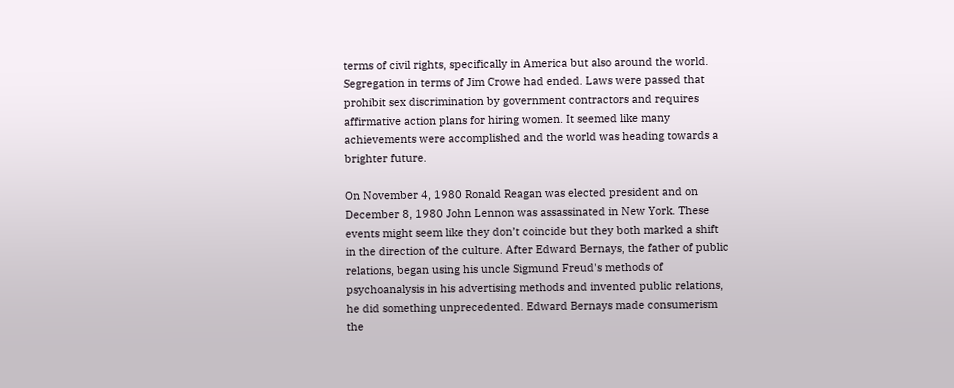terms of civil rights, specifically in America but also around the world. Segregation in terms of Jim Crowe had ended. Laws were passed that prohibit sex discrimination by government contractors and requires affirmative action plans for hiring women. It seemed like many achievements were accomplished and the world was heading towards a brighter future.

On November 4, 1980 Ronald Reagan was elected president and on December 8, 1980 John Lennon was assassinated in New York. These events might seem like they don’t coincide but they both marked a shift in the direction of the culture. After Edward Bernays, the father of public relations, began using his uncle Sigmund Freud's methods of psychoanalysis in his advertising methods and invented public relations, he did something unprecedented. Edward Bernays made consumerism the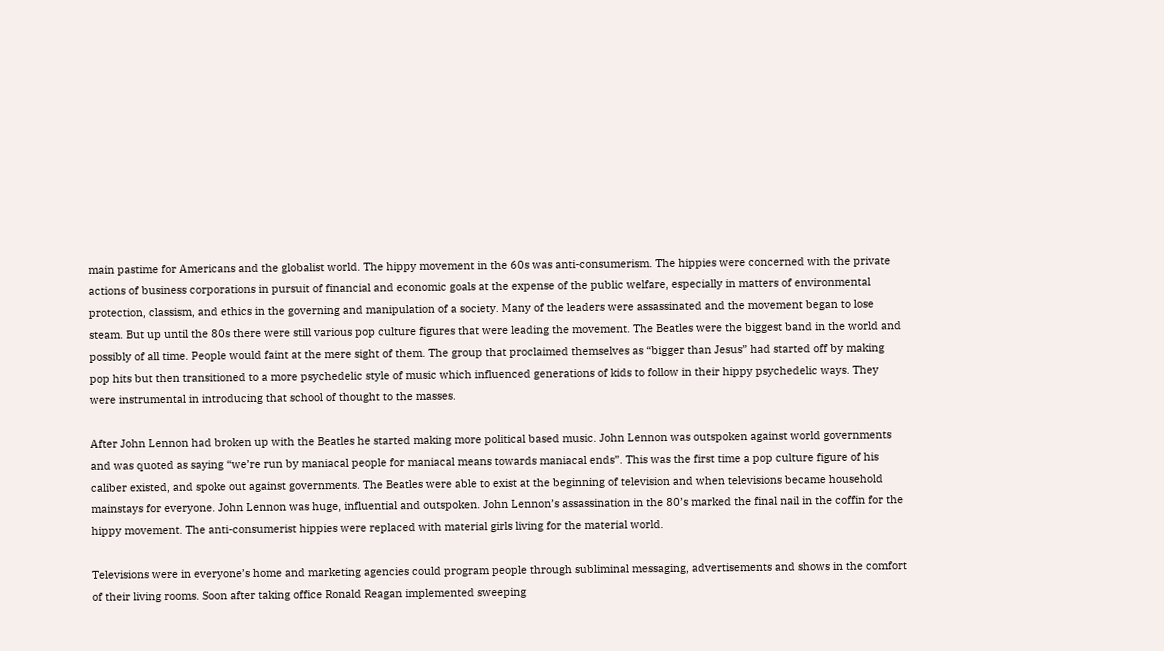main pastime for Americans and the globalist world. The hippy movement in the 60s was anti-consumerism. The hippies were concerned with the private actions of business corporations in pursuit of financial and economic goals at the expense of the public welfare, especially in matters of environmental protection, classism, and ethics in the governing and manipulation of a society. Many of the leaders were assassinated and the movement began to lose steam. But up until the 80s there were still various pop culture figures that were leading the movement. The Beatles were the biggest band in the world and possibly of all time. People would faint at the mere sight of them. The group that proclaimed themselves as “bigger than Jesus” had started off by making pop hits but then transitioned to a more psychedelic style of music which influenced generations of kids to follow in their hippy psychedelic ways. They were instrumental in introducing that school of thought to the masses.

After John Lennon had broken up with the Beatles he started making more political based music. John Lennon was outspoken against world governments and was quoted as saying “we’re run by maniacal people for maniacal means towards maniacal ends”. This was the first time a pop culture figure of his caliber existed, and spoke out against governments. The Beatles were able to exist at the beginning of television and when televisions became household mainstays for everyone. John Lennon was huge, influential and outspoken. John Lennon’s assassination in the 80’s marked the final nail in the coffin for the hippy movement. The anti-consumerist hippies were replaced with material girls living for the material world.

Televisions were in everyone’s home and marketing agencies could program people through subliminal messaging, advertisements and shows in the comfort of their living rooms. Soon after taking office Ronald Reagan implemented sweeping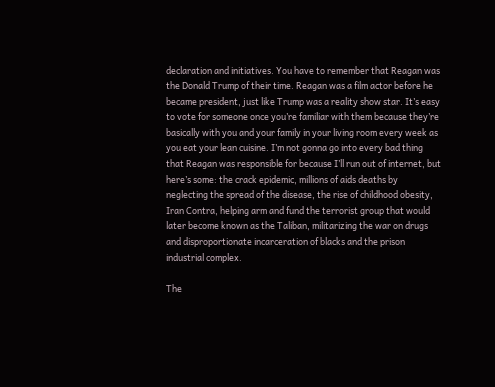declaration and initiatives. You have to remember that Reagan was the Donald Trump of their time. Reagan was a film actor before he became president, just like Trump was a reality show star. It’s easy to vote for someone once you’re familiar with them because they’re basically with you and your family in your living room every week as you eat your lean cuisine. I’m not gonna go into every bad thing that Reagan was responsible for because I’ll run out of internet, but here’s some: the crack epidemic, millions of aids deaths by neglecting the spread of the disease, the rise of childhood obesity, Iran Contra, helping arm and fund the terrorist group that would later become known as the Taliban, militarizing the war on drugs and disproportionate incarceration of blacks and the prison industrial complex.

The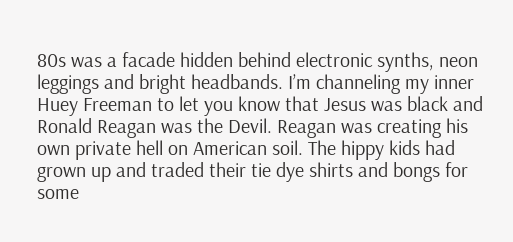80s was a facade hidden behind electronic synths, neon leggings and bright headbands. I’m channeling my inner Huey Freeman to let you know that Jesus was black and Ronald Reagan was the Devil. Reagan was creating his own private hell on American soil. The hippy kids had grown up and traded their tie dye shirts and bongs for some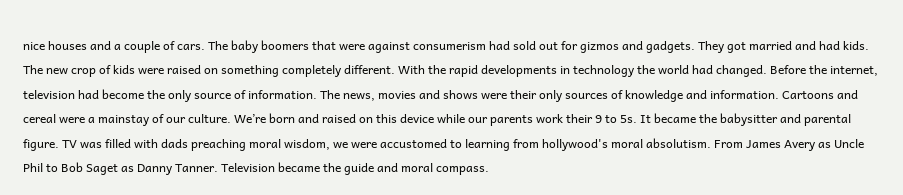nice houses and a couple of cars. The baby boomers that were against consumerism had sold out for gizmos and gadgets. They got married and had kids. The new crop of kids were raised on something completely different. With the rapid developments in technology the world had changed. Before the internet, television had become the only source of information. The news, movies and shows were their only sources of knowledge and information. Cartoons and cereal were a mainstay of our culture. We’re born and raised on this device while our parents work their 9 to 5s. It became the babysitter and parental figure. TV was filled with dads preaching moral wisdom, we were accustomed to learning from hollywood's moral absolutism. From James Avery as Uncle Phil to Bob Saget as Danny Tanner. Television became the guide and moral compass.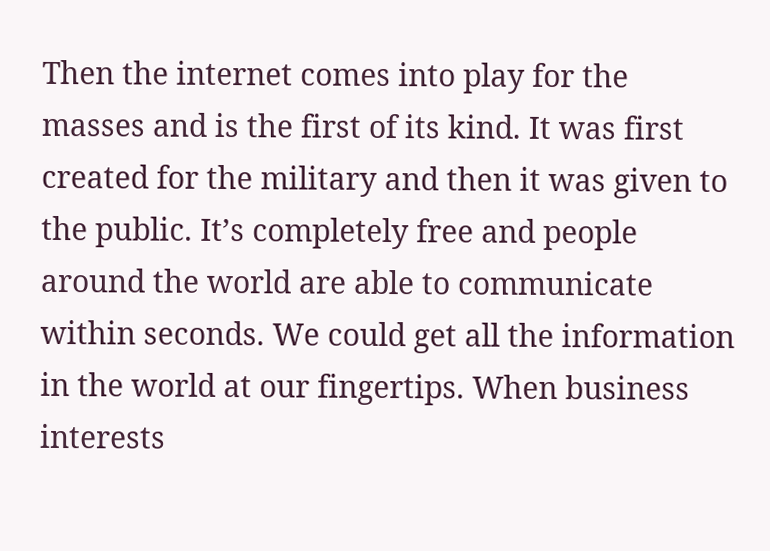Then the internet comes into play for the masses and is the first of its kind. It was first created for the military and then it was given to the public. It’s completely free and people around the world are able to communicate within seconds. We could get all the information in the world at our fingertips. When business interests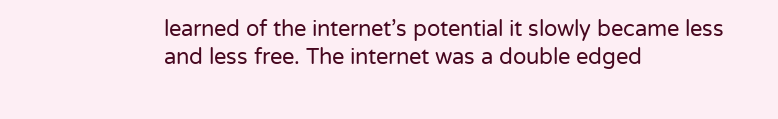learned of the internet’s potential it slowly became less and less free. The internet was a double edged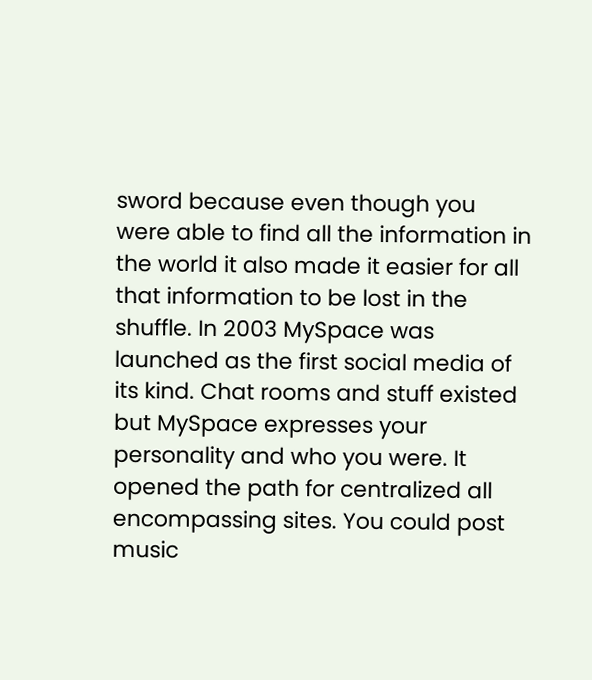sword because even though you were able to find all the information in the world it also made it easier for all that information to be lost in the shuffle. In 2003 MySpace was launched as the first social media of its kind. Chat rooms and stuff existed but MySpace expresses your personality and who you were. It opened the path for centralized all encompassing sites. You could post music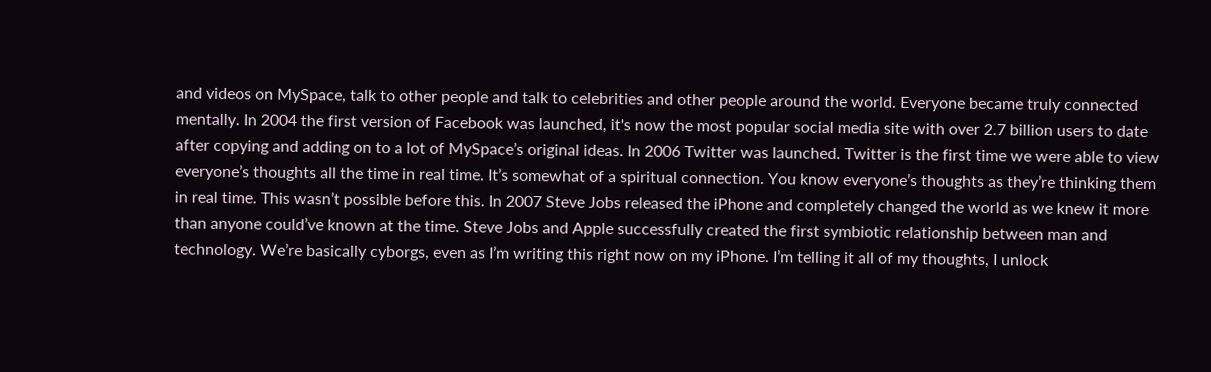and videos on MySpace, talk to other people and talk to celebrities and other people around the world. Everyone became truly connected mentally. In 2004 the first version of Facebook was launched, it's now the most popular social media site with over 2.7 billion users to date after copying and adding on to a lot of MySpace’s original ideas. In 2006 Twitter was launched. Twitter is the first time we were able to view everyone’s thoughts all the time in real time. It’s somewhat of a spiritual connection. You know everyone’s thoughts as they’re thinking them in real time. This wasn’t possible before this. In 2007 Steve Jobs released the iPhone and completely changed the world as we knew it more than anyone could’ve known at the time. Steve Jobs and Apple successfully created the first symbiotic relationship between man and technology. We’re basically cyborgs, even as I’m writing this right now on my iPhone. I’m telling it all of my thoughts, I unlock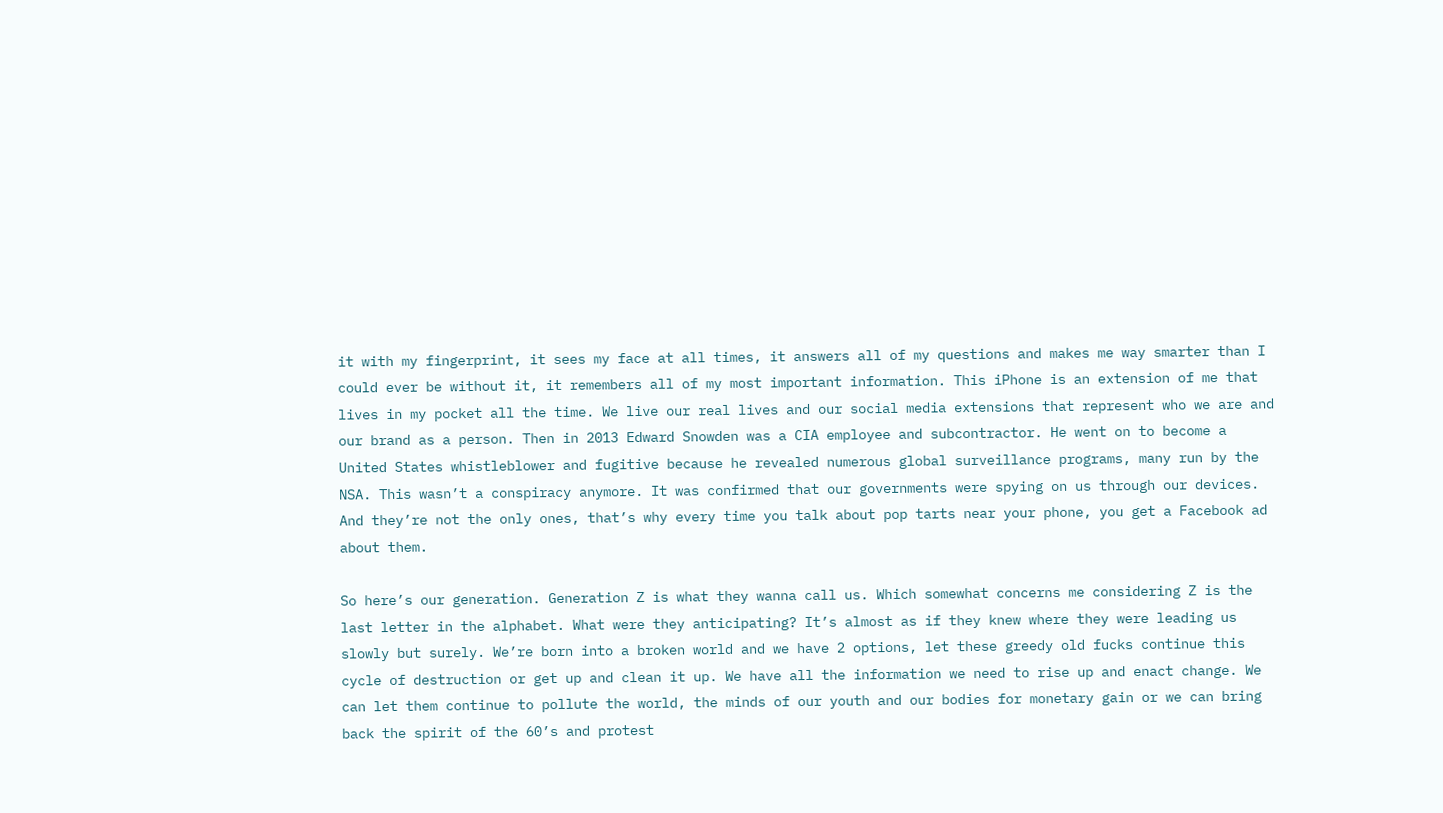it with my fingerprint, it sees my face at all times, it answers all of my questions and makes me way smarter than I could ever be without it, it remembers all of my most important information. This iPhone is an extension of me that lives in my pocket all the time. We live our real lives and our social media extensions that represent who we are and our brand as a person. Then in 2013 Edward Snowden was a CIA employee and subcontractor. He went on to become a United States whistleblower and fugitive because he revealed numerous global surveillance programs, many run by the NSA. This wasn’t a conspiracy anymore. It was confirmed that our governments were spying on us through our devices. And they’re not the only ones, that’s why every time you talk about pop tarts near your phone, you get a Facebook ad about them.

So here’s our generation. Generation Z is what they wanna call us. Which somewhat concerns me considering Z is the last letter in the alphabet. What were they anticipating? It’s almost as if they knew where they were leading us slowly but surely. We’re born into a broken world and we have 2 options, let these greedy old fucks continue this cycle of destruction or get up and clean it up. We have all the information we need to rise up and enact change. We can let them continue to pollute the world, the minds of our youth and our bodies for monetary gain or we can bring back the spirit of the 60’s and protest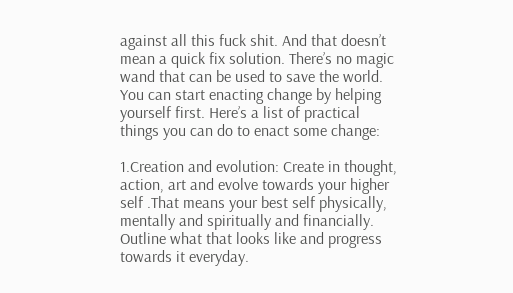against all this fuck shit. And that doesn’t mean a quick fix solution. There’s no magic wand that can be used to save the world. You can start enacting change by helping yourself first. Here’s a list of practical things you can do to enact some change:

1.Creation and evolution: Create in thought, action, art and evolve towards your higher self .That means your best self physically, mentally and spiritually and financially. Outline what that looks like and progress towards it everyday.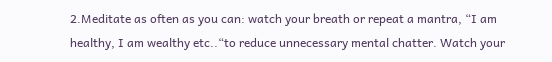2.Meditate as often as you can: watch your breath or repeat a mantra, “I am healthy, I am wealthy etc..“to reduce unnecessary mental chatter. Watch your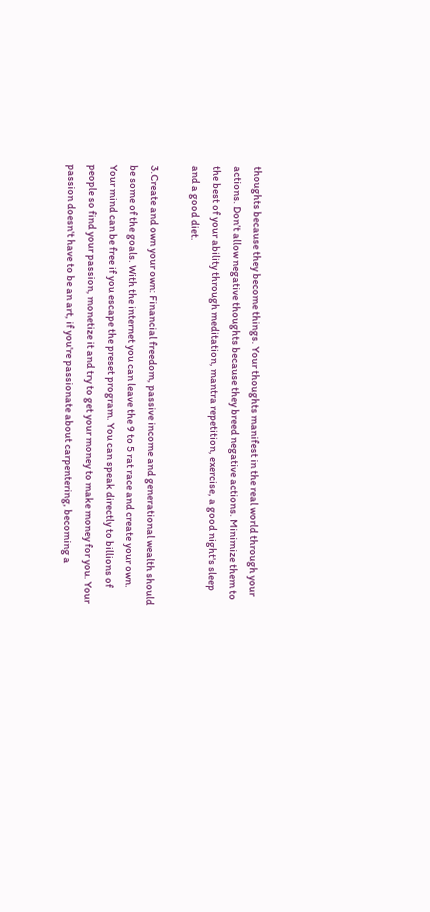thoughts because they become things. Your thoughts manifest in the real world through your actions. Don’t allow negative thoughts because they breed negative actions. Minimize them to the best of your ability through meditation, mantra repetition, exercise, a good night's sleep and a good diet.

3.Create and own your own: Financial freedom, passive income and generational wealth should be some of the goals. With the internet you can leave the 9 to 5 rat race and create your own. Your mind can be free if you escape the preset program. You can speak directly to billions of people so find your passion, monetize it and try to get your money to make money for you. Your passion doesn't have to be an art, if you're passionate about carpentering, becoming a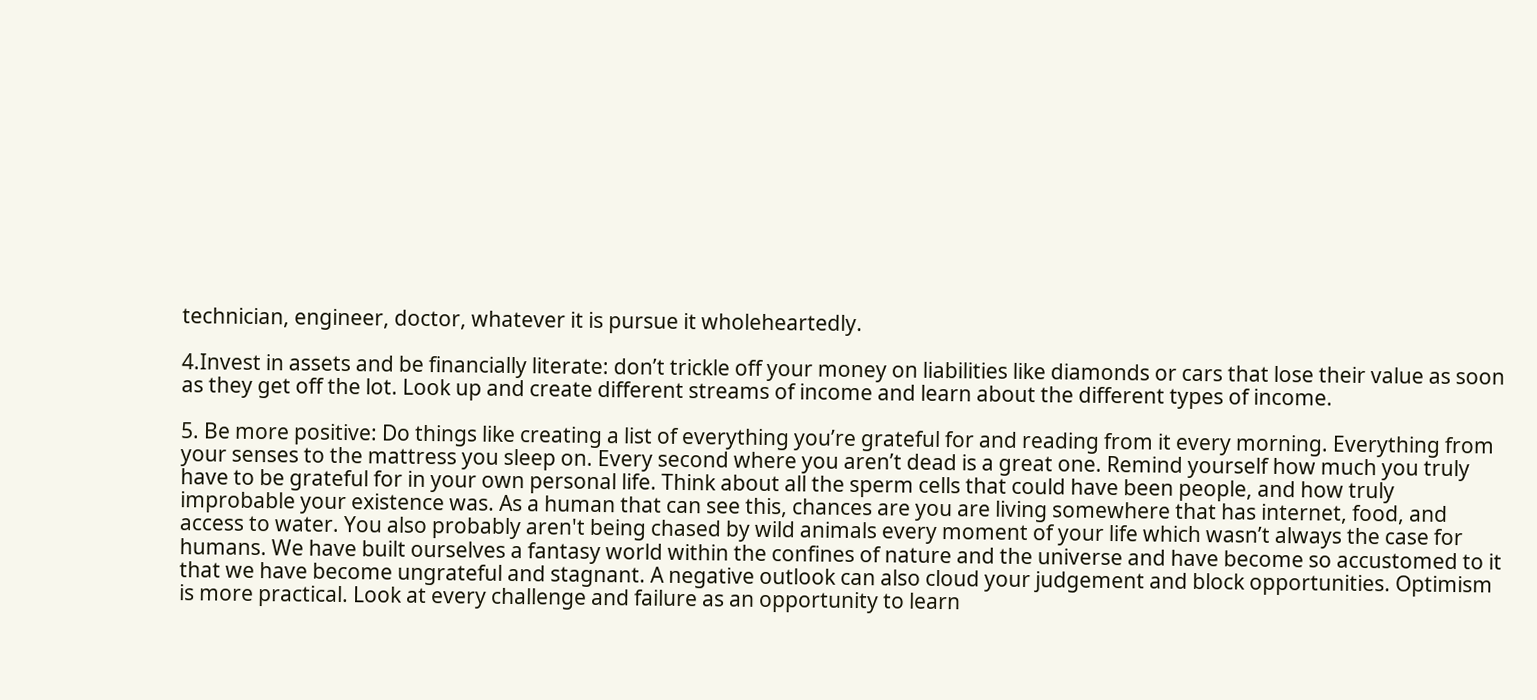technician, engineer, doctor, whatever it is pursue it wholeheartedly.

4.Invest in assets and be financially literate: don’t trickle off your money on liabilities like diamonds or cars that lose their value as soon as they get off the lot. Look up and create different streams of income and learn about the different types of income.

5. Be more positive: Do things like creating a list of everything you’re grateful for and reading from it every morning. Everything from your senses to the mattress you sleep on. Every second where you aren’t dead is a great one. Remind yourself how much you truly have to be grateful for in your own personal life. Think about all the sperm cells that could have been people, and how truly improbable your existence was. As a human that can see this, chances are you are living somewhere that has internet, food, and access to water. You also probably aren't being chased by wild animals every moment of your life which wasn’t always the case for humans. We have built ourselves a fantasy world within the confines of nature and the universe and have become so accustomed to it that we have become ungrateful and stagnant. A negative outlook can also cloud your judgement and block opportunities. Optimism is more practical. Look at every challenge and failure as an opportunity to learn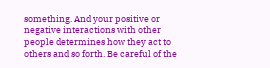something. And your positive or negative interactions with other people determines how they act to others and so forth. Be careful of the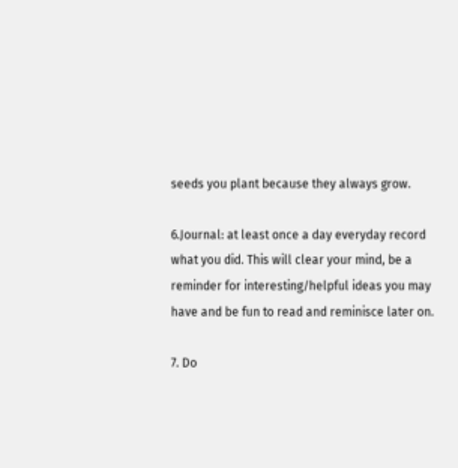seeds you plant because they always grow.

6.Journal: at least once a day everyday record what you did. This will clear your mind, be a reminder for interesting/helpful ideas you may have and be fun to read and reminisce later on.

7. Do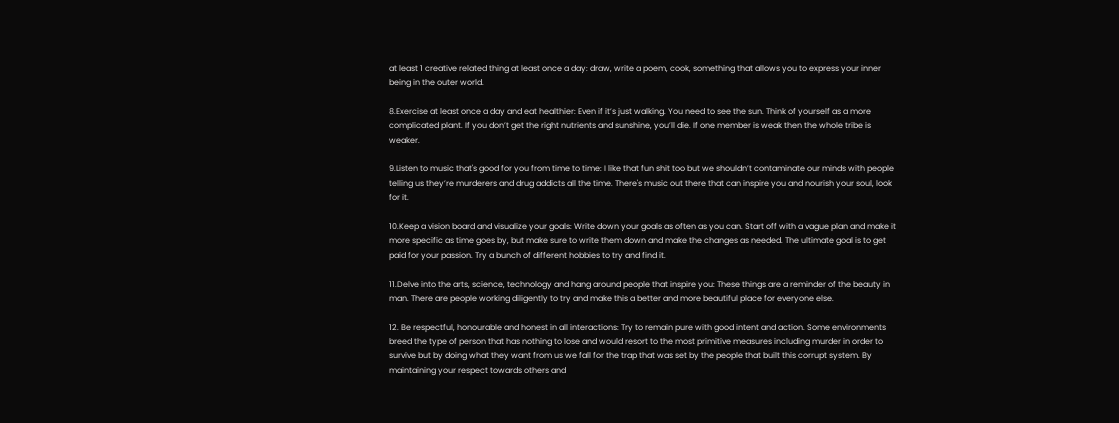at least 1 creative related thing at least once a day: draw, write a poem, cook, something that allows you to express your inner being in the outer world.

8.Exercise at least once a day and eat healthier: Even if it’s just walking. You need to see the sun. Think of yourself as a more complicated plant. If you don’t get the right nutrients and sunshine, you’ll die. If one member is weak then the whole tribe is weaker.

9.Listen to music that's good for you from time to time: I like that fun shit too but we shouldn’t contaminate our minds with people telling us they’re murderers and drug addicts all the time. There's music out there that can inspire you and nourish your soul, look for it.

10.Keep a vision board and visualize your goals: Write down your goals as often as you can. Start off with a vague plan and make it more specific as time goes by, but make sure to write them down and make the changes as needed. The ultimate goal is to get paid for your passion. Try a bunch of different hobbies to try and find it.

11.Delve into the arts, science, technology and hang around people that inspire you: These things are a reminder of the beauty in man. There are people working diligently to try and make this a better and more beautiful place for everyone else.

12. Be respectful, honourable and honest in all interactions: Try to remain pure with good intent and action. Some environments breed the type of person that has nothing to lose and would resort to the most primitive measures including murder in order to survive but by doing what they want from us we fall for the trap that was set by the people that built this corrupt system. By maintaining your respect towards others and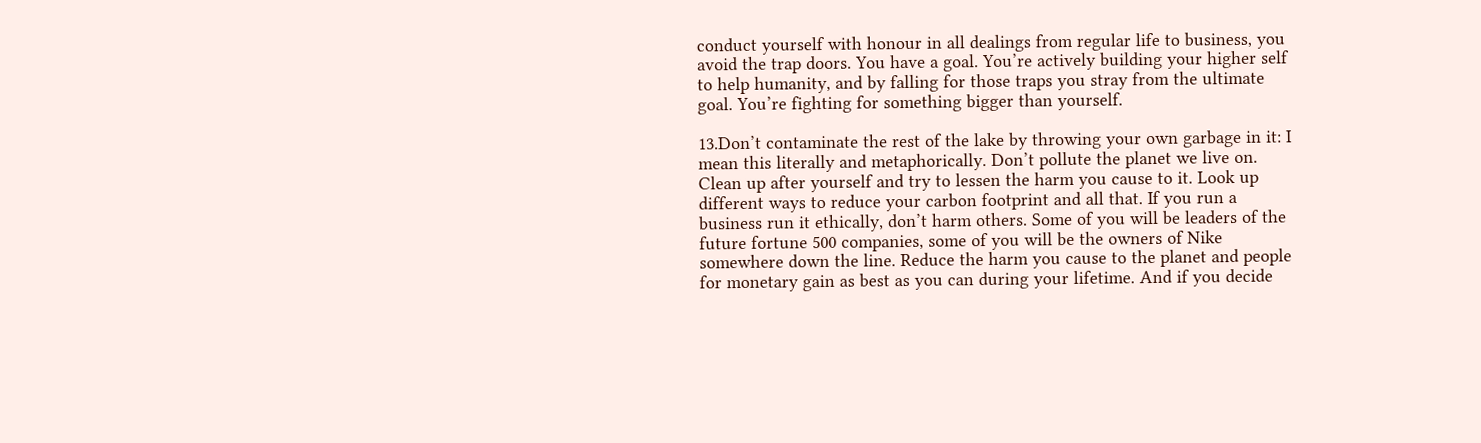conduct yourself with honour in all dealings from regular life to business, you avoid the trap doors. You have a goal. You’re actively building your higher self to help humanity, and by falling for those traps you stray from the ultimate goal. You’re fighting for something bigger than yourself.

13.Don’t contaminate the rest of the lake by throwing your own garbage in it: I mean this literally and metaphorically. Don’t pollute the planet we live on. Clean up after yourself and try to lessen the harm you cause to it. Look up different ways to reduce your carbon footprint and all that. If you run a business run it ethically, don’t harm others. Some of you will be leaders of the future fortune 500 companies, some of you will be the owners of Nike somewhere down the line. Reduce the harm you cause to the planet and people for monetary gain as best as you can during your lifetime. And if you decide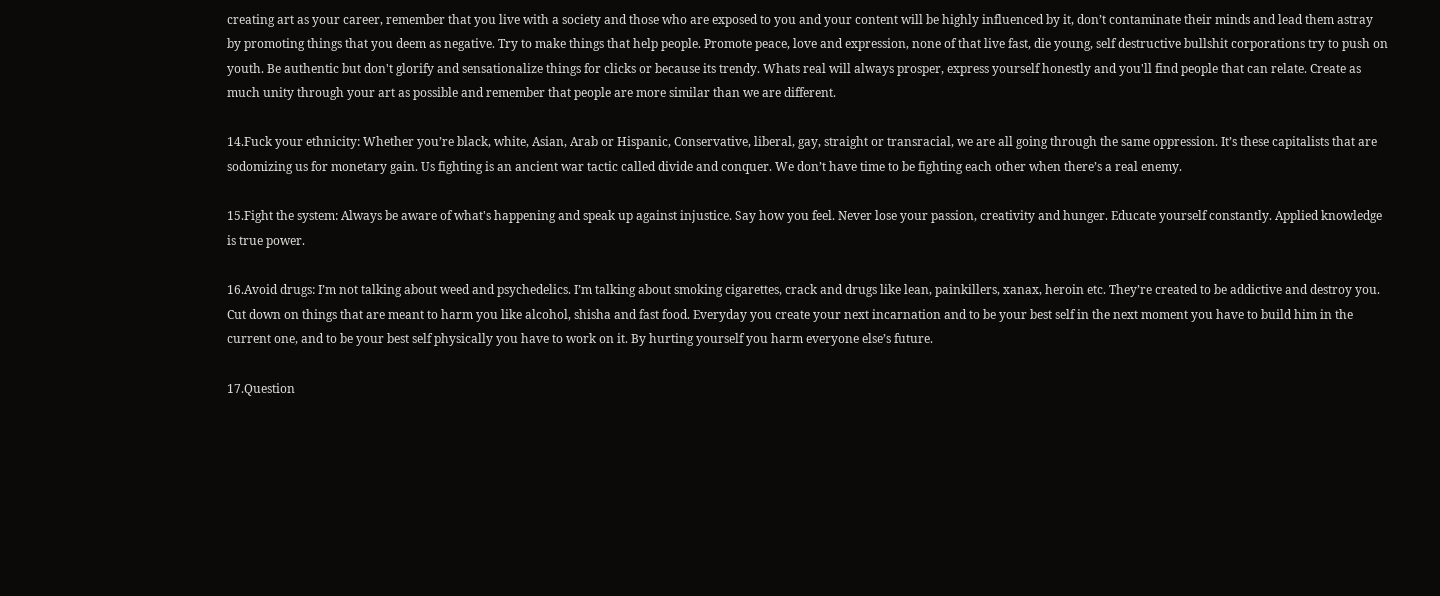creating art as your career, remember that you live with a society and those who are exposed to you and your content will be highly influenced by it, don’t contaminate their minds and lead them astray by promoting things that you deem as negative. Try to make things that help people. Promote peace, love and expression, none of that live fast, die young, self destructive bullshit corporations try to push on youth. Be authentic but don't glorify and sensationalize things for clicks or because its trendy. Whats real will always prosper, express yourself honestly and you'll find people that can relate. Create as much unity through your art as possible and remember that people are more similar than we are different.

14.Fuck your ethnicity: Whether you’re black, white, Asian, Arab or Hispanic, Conservative, liberal, gay, straight or transracial, we are all going through the same oppression. It’s these capitalists that are sodomizing us for monetary gain. Us fighting is an ancient war tactic called divide and conquer. We don’t have time to be fighting each other when there’s a real enemy.

15.Fight the system: Always be aware of what's happening and speak up against injustice. Say how you feel. Never lose your passion, creativity and hunger. Educate yourself constantly. Applied knowledge is true power.

16.Avoid drugs: I’m not talking about weed and psychedelics. I’m talking about smoking cigarettes, crack and drugs like lean, painkillers, xanax, heroin etc. They’re created to be addictive and destroy you. Cut down on things that are meant to harm you like alcohol, shisha and fast food. Everyday you create your next incarnation and to be your best self in the next moment you have to build him in the current one, and to be your best self physically you have to work on it. By hurting yourself you harm everyone else’s future.

17.Question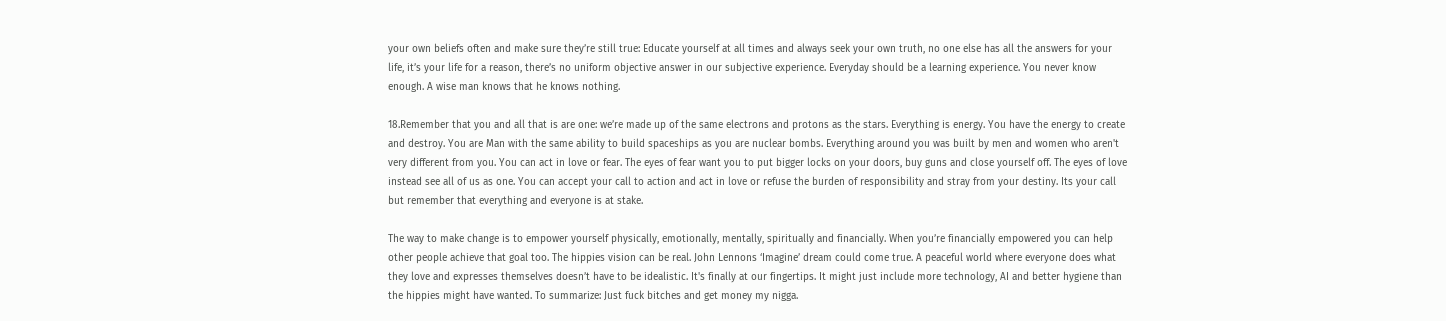your own beliefs often and make sure they’re still true: Educate yourself at all times and always seek your own truth, no one else has all the answers for your life, it’s your life for a reason, there’s no uniform objective answer in our subjective experience. Everyday should be a learning experience. You never know enough. A wise man knows that he knows nothing.

18.Remember that you and all that is are one: we’re made up of the same electrons and protons as the stars. Everything is energy. You have the energy to create and destroy. You are Man with the same ability to build spaceships as you are nuclear bombs. Everything around you was built by men and women who aren't very different from you. You can act in love or fear. The eyes of fear want you to put bigger locks on your doors, buy guns and close yourself off. The eyes of love instead see all of us as one. You can accept your call to action and act in love or refuse the burden of responsibility and stray from your destiny. Its your call but remember that everything and everyone is at stake.

The way to make change is to empower yourself physically, emotionally, mentally, spiritually and financially. When you’re financially empowered you can help other people achieve that goal too. The hippies vision can be real. John Lennons ‘Imagine’ dream could come true. A peaceful world where everyone does what they love and expresses themselves doesn’t have to be idealistic. It's finally at our fingertips. It might just include more technology, AI and better hygiene than the hippies might have wanted. To summarize: Just fuck bitches and get money my nigga.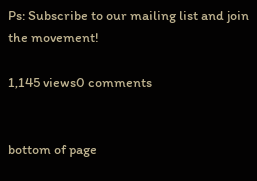Ps: Subscribe to our mailing list and join the movement!

1,145 views0 comments


bottom of page